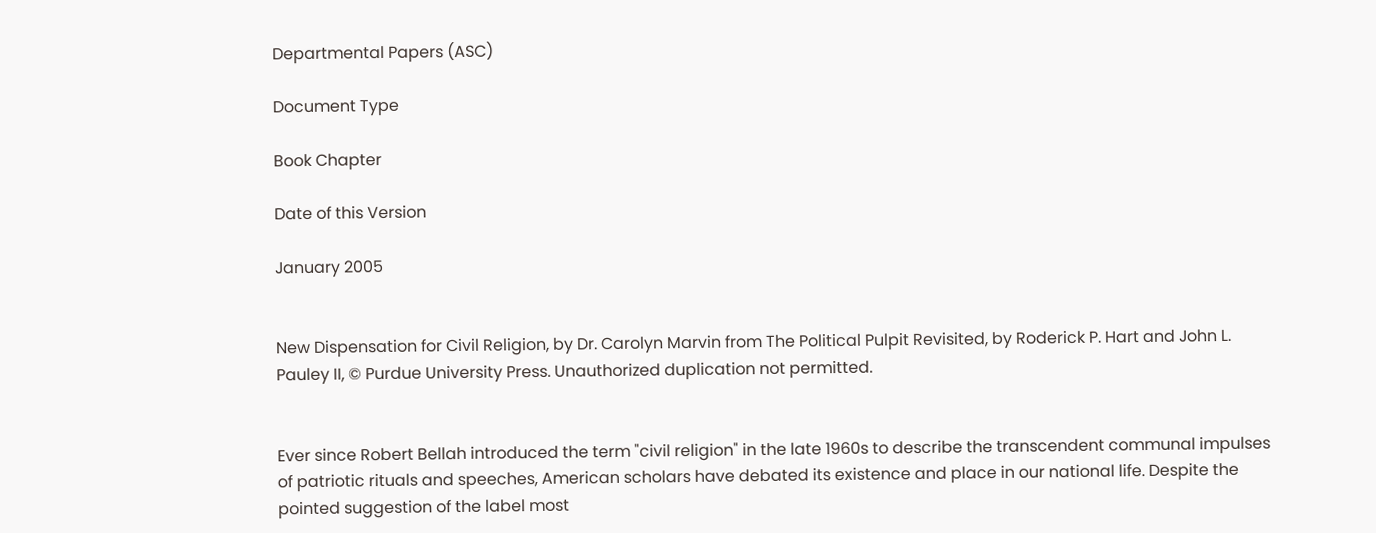Departmental Papers (ASC)

Document Type

Book Chapter

Date of this Version

January 2005


New Dispensation for Civil Religion, by Dr. Carolyn Marvin from The Political Pulpit Revisited, by Roderick P. Hart and John L. Pauley II, © Purdue University Press. Unauthorized duplication not permitted.


Ever since Robert Bellah introduced the term "civil religion" in the late 1960s to describe the transcendent communal impulses of patriotic rituals and speeches, American scholars have debated its existence and place in our national life. Despite the pointed suggestion of the label most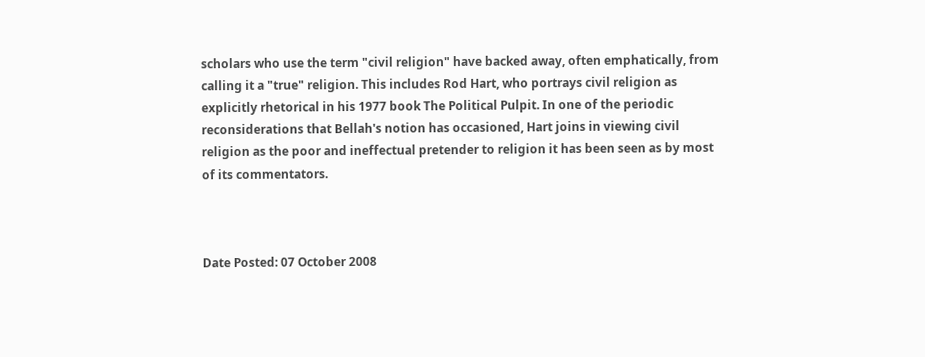scholars who use the term "civil religion" have backed away, often emphatically, from calling it a "true" religion. This includes Rod Hart, who portrays civil religion as explicitly rhetorical in his 1977 book The Political Pulpit. In one of the periodic reconsiderations that Bellah's notion has occasioned, Hart joins in viewing civil religion as the poor and ineffectual pretender to religion it has been seen as by most of its commentators.



Date Posted: 07 October 2008